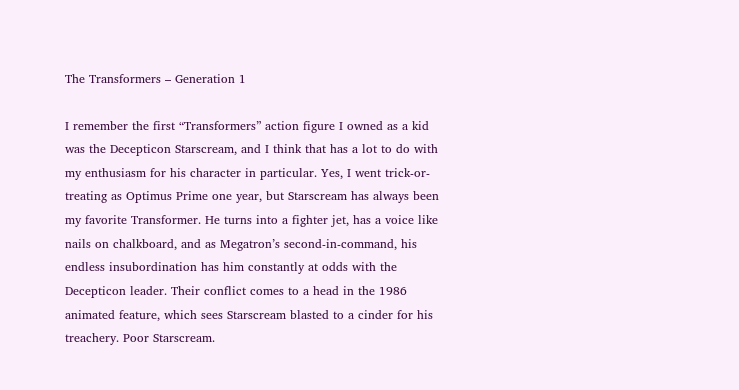The Transformers – Generation 1

I remember the first “Transformers” action figure I owned as a kid was the Decepticon Starscream, and I think that has a lot to do with my enthusiasm for his character in particular. Yes, I went trick-or-treating as Optimus Prime one year, but Starscream has always been my favorite Transformer. He turns into a fighter jet, has a voice like nails on chalkboard, and as Megatron’s second-in-command, his endless insubordination has him constantly at odds with the Decepticon leader. Their conflict comes to a head in the 1986 animated feature, which sees Starscream blasted to a cinder for his treachery. Poor Starscream.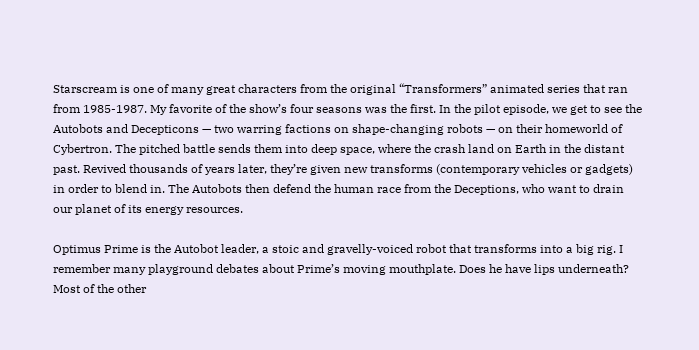Starscream is one of many great characters from the original “Transformers” animated series that ran from 1985-1987. My favorite of the show’s four seasons was the first. In the pilot episode, we get to see the Autobots and Decepticons — two warring factions on shape-changing robots — on their homeworld of Cybertron. The pitched battle sends them into deep space, where the crash land on Earth in the distant past. Revived thousands of years later, they’re given new transforms (contemporary vehicles or gadgets) in order to blend in. The Autobots then defend the human race from the Deceptions, who want to drain our planet of its energy resources.

Optimus Prime is the Autobot leader, a stoic and gravelly-voiced robot that transforms into a big rig. I remember many playground debates about Prime’s moving mouthplate. Does he have lips underneath? Most of the other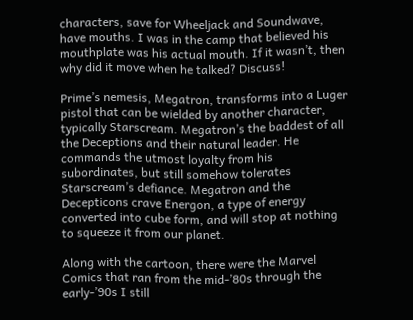characters, save for Wheeljack and Soundwave, have mouths. I was in the camp that believed his mouthplate was his actual mouth. If it wasn’t, then why did it move when he talked? Discuss!

Prime’s nemesis, Megatron, transforms into a Luger pistol that can be wielded by another character, typically Starscream. Megatron’s the baddest of all the Deceptions and their natural leader. He commands the utmost loyalty from his subordinates, but still somehow tolerates Starscream’s defiance. Megatron and the Decepticons crave Energon, a type of energy converted into cube form, and will stop at nothing to squeeze it from our planet.

Along with the cartoon, there were the Marvel Comics that ran from the mid-’80s through the early-’90s I still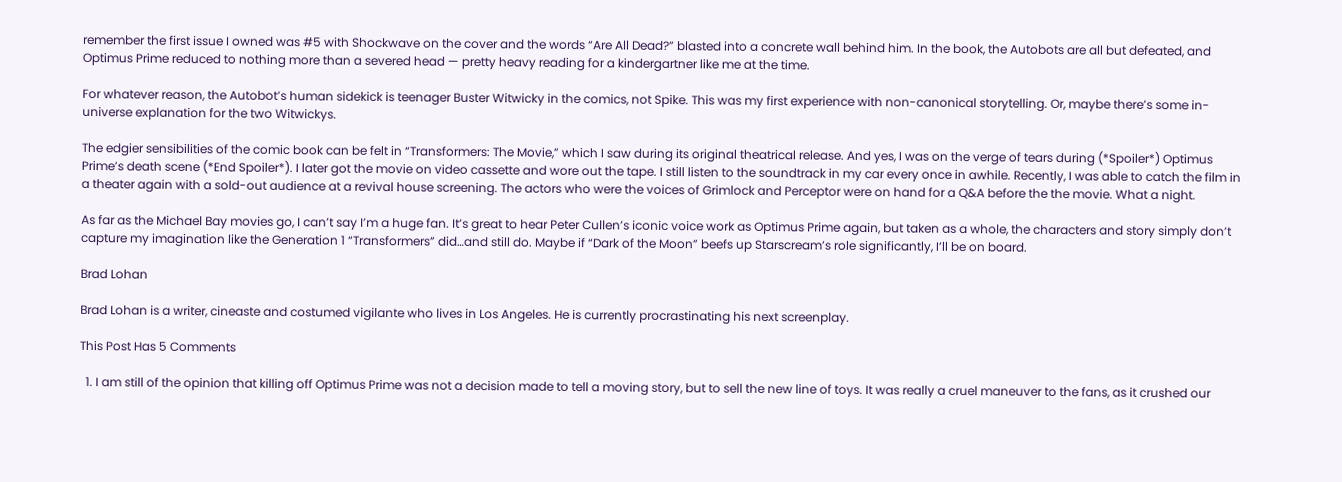remember the first issue I owned was #5 with Shockwave on the cover and the words “Are All Dead?” blasted into a concrete wall behind him. In the book, the Autobots are all but defeated, and Optimus Prime reduced to nothing more than a severed head — pretty heavy reading for a kindergartner like me at the time.

For whatever reason, the Autobot’s human sidekick is teenager Buster Witwicky in the comics, not Spike. This was my first experience with non-canonical storytelling. Or, maybe there’s some in-universe explanation for the two Witwickys.

The edgier sensibilities of the comic book can be felt in “Transformers: The Movie,” which I saw during its original theatrical release. And yes, I was on the verge of tears during (*Spoiler*) Optimus Prime’s death scene (*End Spoiler*). I later got the movie on video cassette and wore out the tape. I still listen to the soundtrack in my car every once in awhile. Recently, I was able to catch the film in a theater again with a sold-out audience at a revival house screening. The actors who were the voices of Grimlock and Perceptor were on hand for a Q&A before the the movie. What a night.

As far as the Michael Bay movies go, I can’t say I’m a huge fan. It’s great to hear Peter Cullen’s iconic voice work as Optimus Prime again, but taken as a whole, the characters and story simply don’t capture my imagination like the Generation 1 “Transformers” did…and still do. Maybe if “Dark of the Moon” beefs up Starscream’s role significantly, I’ll be on board.

Brad Lohan

Brad Lohan is a writer, cineaste and costumed vigilante who lives in Los Angeles. He is currently procrastinating his next screenplay.

This Post Has 5 Comments

  1. I am still of the opinion that killing off Optimus Prime was not a decision made to tell a moving story, but to sell the new line of toys. It was really a cruel maneuver to the fans, as it crushed our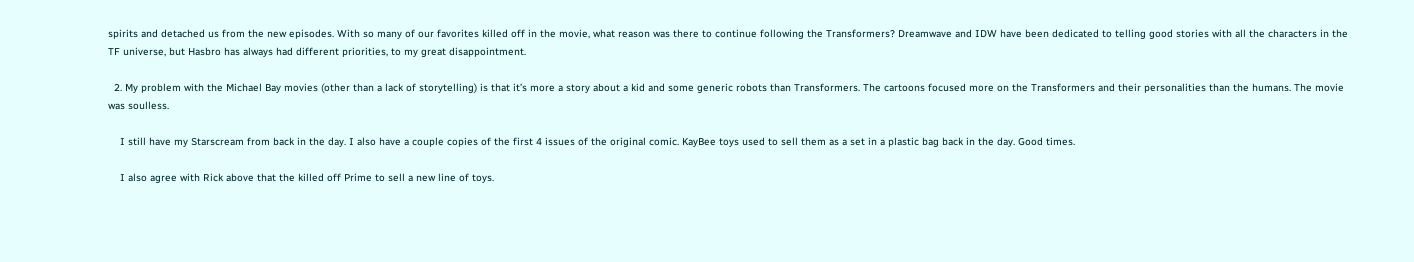spirits and detached us from the new episodes. With so many of our favorites killed off in the movie, what reason was there to continue following the Transformers? Dreamwave and IDW have been dedicated to telling good stories with all the characters in the TF universe, but Hasbro has always had different priorities, to my great disappointment.

  2. My problem with the Michael Bay movies (other than a lack of storytelling) is that it’s more a story about a kid and some generic robots than Transformers. The cartoons focused more on the Transformers and their personalities than the humans. The movie was soulless.

    I still have my Starscream from back in the day. I also have a couple copies of the first 4 issues of the original comic. KayBee toys used to sell them as a set in a plastic bag back in the day. Good times.

    I also agree with Rick above that the killed off Prime to sell a new line of toys.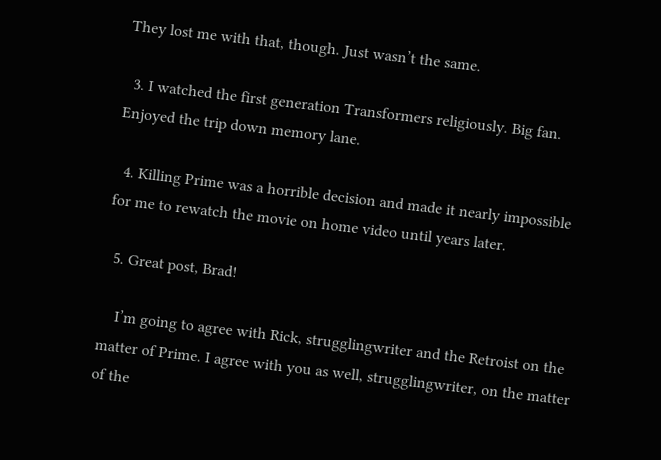They lost me with that, though. Just wasn’t the same.

  3. I watched the first generation Transformers religiously. Big fan. Enjoyed the trip down memory lane.

  4. Killing Prime was a horrible decision and made it nearly impossible for me to rewatch the movie on home video until years later.

  5. Great post, Brad!

    I’m going to agree with Rick, strugglingwriter and the Retroist on the matter of Prime. I agree with you as well, strugglingwriter, on the matter of the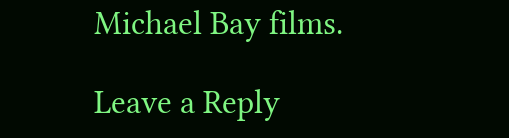Michael Bay films.

Leave a Reply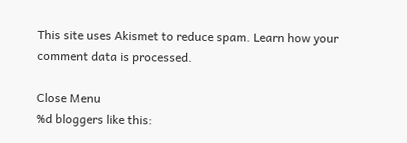This site uses Akismet to reduce spam. Learn how your comment data is processed.

Close Menu
%d bloggers like this: